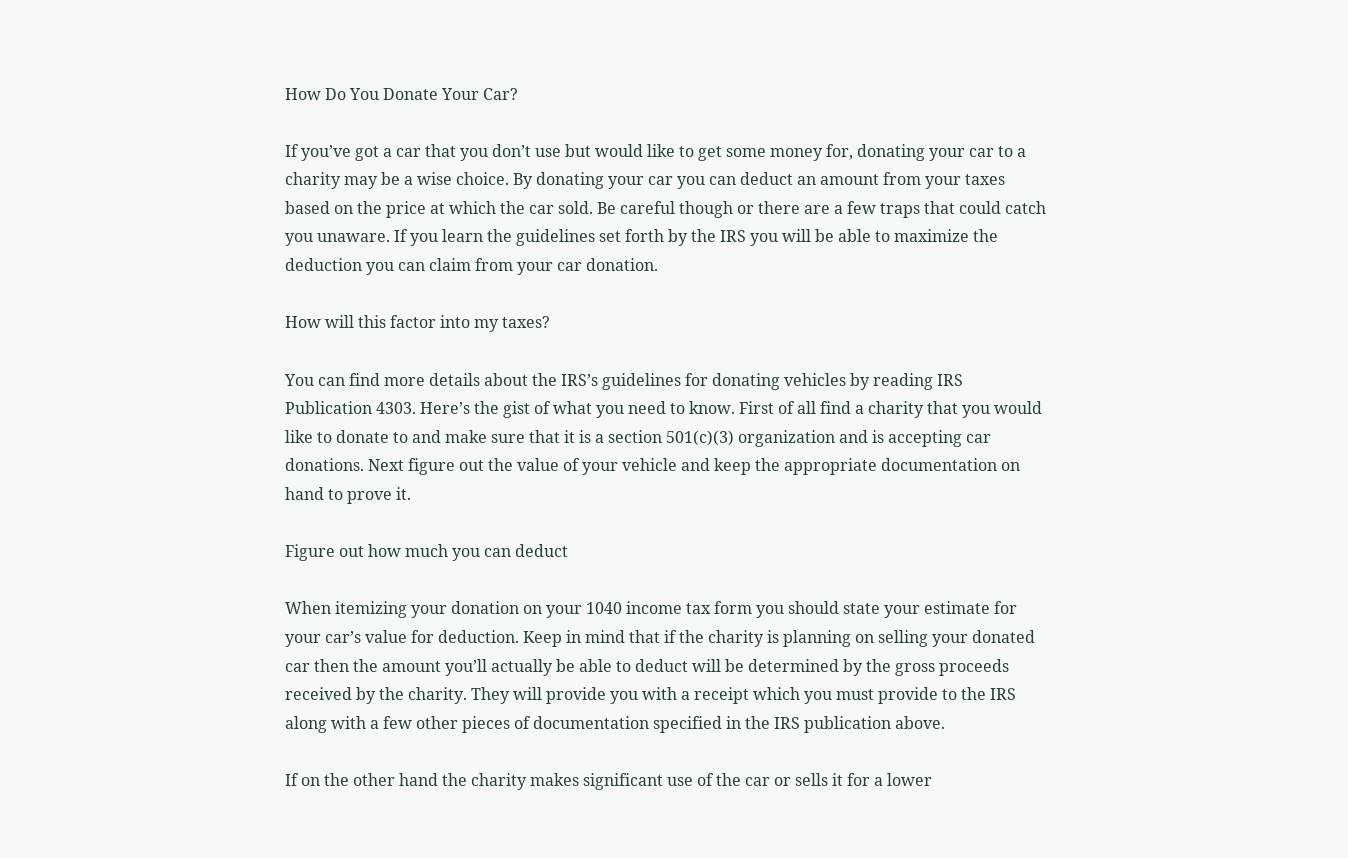How Do You Donate Your Car?

If you’ve got a car that you don’t use but would like to get some money for, donating your car to a charity may be a wise choice. By donating your car you can deduct an amount from your taxes based on the price at which the car sold. Be careful though or there are a few traps that could catch you unaware. If you learn the guidelines set forth by the IRS you will be able to maximize the deduction you can claim from your car donation.

How will this factor into my taxes?

You can find more details about the IRS’s guidelines for donating vehicles by reading IRS Publication 4303. Here’s the gist of what you need to know. First of all find a charity that you would like to donate to and make sure that it is a section 501(c)(3) organization and is accepting car donations. Next figure out the value of your vehicle and keep the appropriate documentation on hand to prove it.

Figure out how much you can deduct

When itemizing your donation on your 1040 income tax form you should state your estimate for your car’s value for deduction. Keep in mind that if the charity is planning on selling your donated car then the amount you’ll actually be able to deduct will be determined by the gross proceeds received by the charity. They will provide you with a receipt which you must provide to the IRS along with a few other pieces of documentation specified in the IRS publication above.

If on the other hand the charity makes significant use of the car or sells it for a lower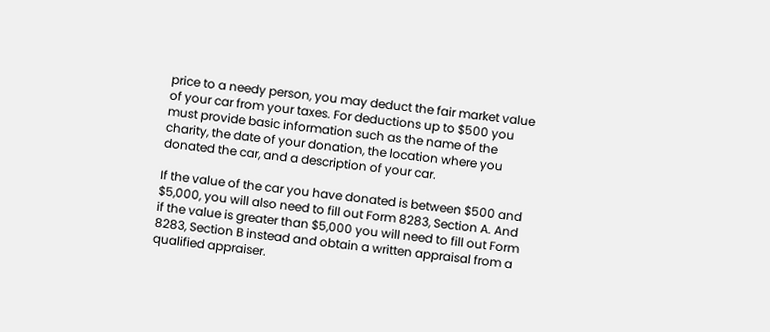price to a needy person, you may deduct the fair market value of your car from your taxes. For deductions up to $500 you must provide basic information such as the name of the charity, the date of your donation, the location where you donated the car, and a description of your car.

If the value of the car you have donated is between $500 and $5,000, you will also need to fill out Form 8283, Section A. And if the value is greater than $5,000 you will need to fill out Form 8283, Section B instead and obtain a written appraisal from a qualified appraiser.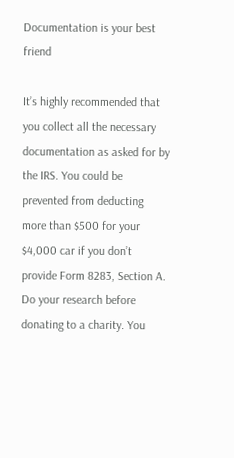Documentation is your best friend

It’s highly recommended that you collect all the necessary documentation as asked for by the IRS. You could be prevented from deducting more than $500 for your $4,000 car if you don’t provide Form 8283, Section A. Do your research before donating to a charity. You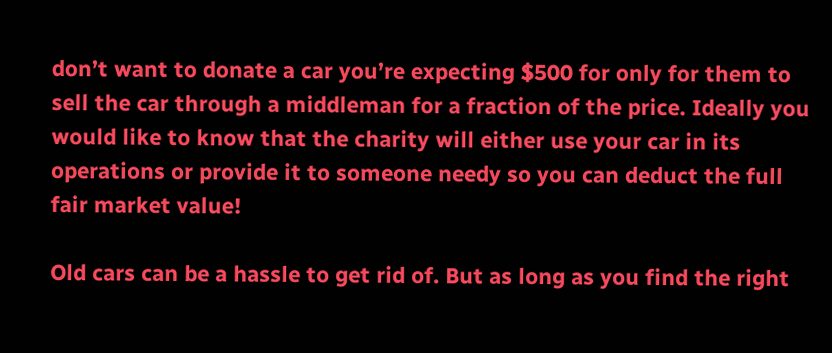don’t want to donate a car you’re expecting $500 for only for them to sell the car through a middleman for a fraction of the price. Ideally you would like to know that the charity will either use your car in its operations or provide it to someone needy so you can deduct the full fair market value!

Old cars can be a hassle to get rid of. But as long as you find the right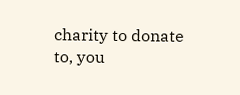charity to donate to, you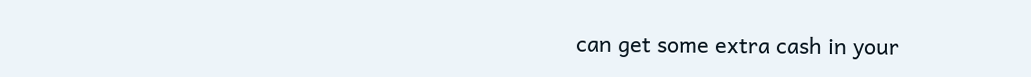can get some extra cash in your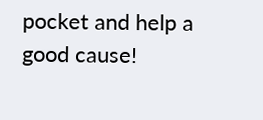pocket and help a good cause!